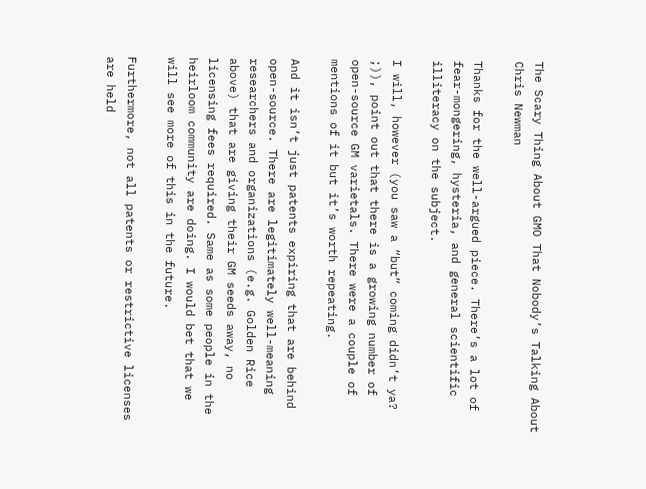The Scary Thing About GMO That Nobody’s Talking About
Chris Newman

Thanks for the well-argued piece. There’s a lot of fear-mongering, hysteria, and general scientific illiteracy on the subject.

I will, however (you saw a “but” coming didn’t ya? ;)), point out that there is a growing number of open-source GM varietals. There were a couple of mentions of it but it’s worth repeating.

And it isn’t just patents expiring that are behind open-source. There are legitimately well-meaning researchers and organizations (e.g. Golden Rice above) that are giving their GM seeds away, no licensing fees required. Same as some people in the heirloom community are doing. I would bet that we will see more of this in the future.

Furthermore, not all patents or restrictive licenses are held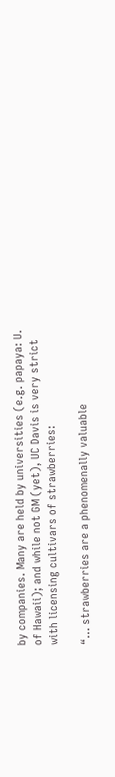by companies. Many are held by universities (e.g. papaya: U. of Hawaii); and while not GM (yet), UC Davis is very strict with licensing cultivars of strawberries:

“… strawberries are a phenomenally valuable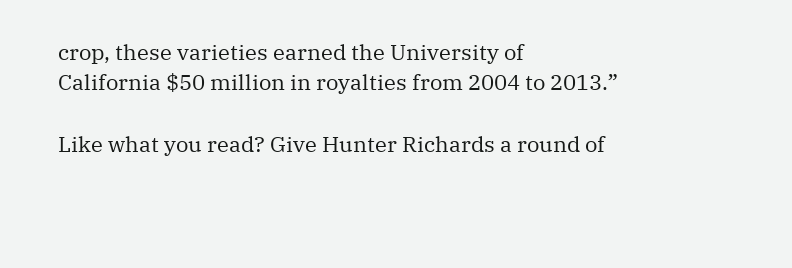crop, these varieties earned the University of California $50 million in royalties from 2004 to 2013.”

Like what you read? Give Hunter Richards a round of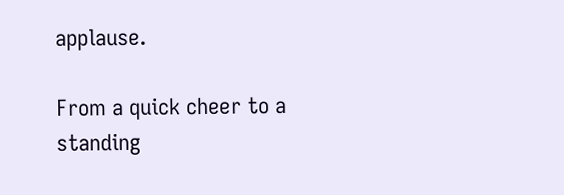applause.

From a quick cheer to a standing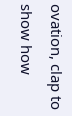ovation, clap to show how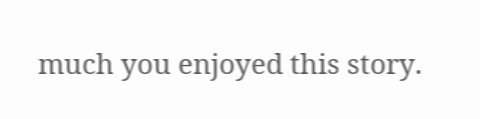much you enjoyed this story.